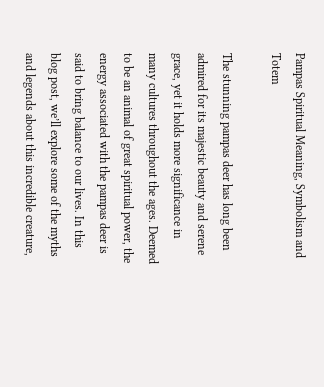Pampas Spiritual Meaning, Symbolism and Totem

The stunning pampas deer has long been admired for its majestic beauty and serene grace, yet it holds more significance in many cultures throughout the ages. Deemed to be an animal of great spiritual power, the energy associated with the pampas deer is said to bring balance to our lives. In this blog post, we’ll explore some of the myths and legends about this incredible creature,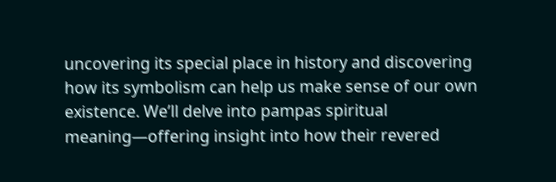uncovering its special place in history and discovering how its symbolism can help us make sense of our own existence. We’ll delve into pampas spiritual meaning—offering insight into how their revered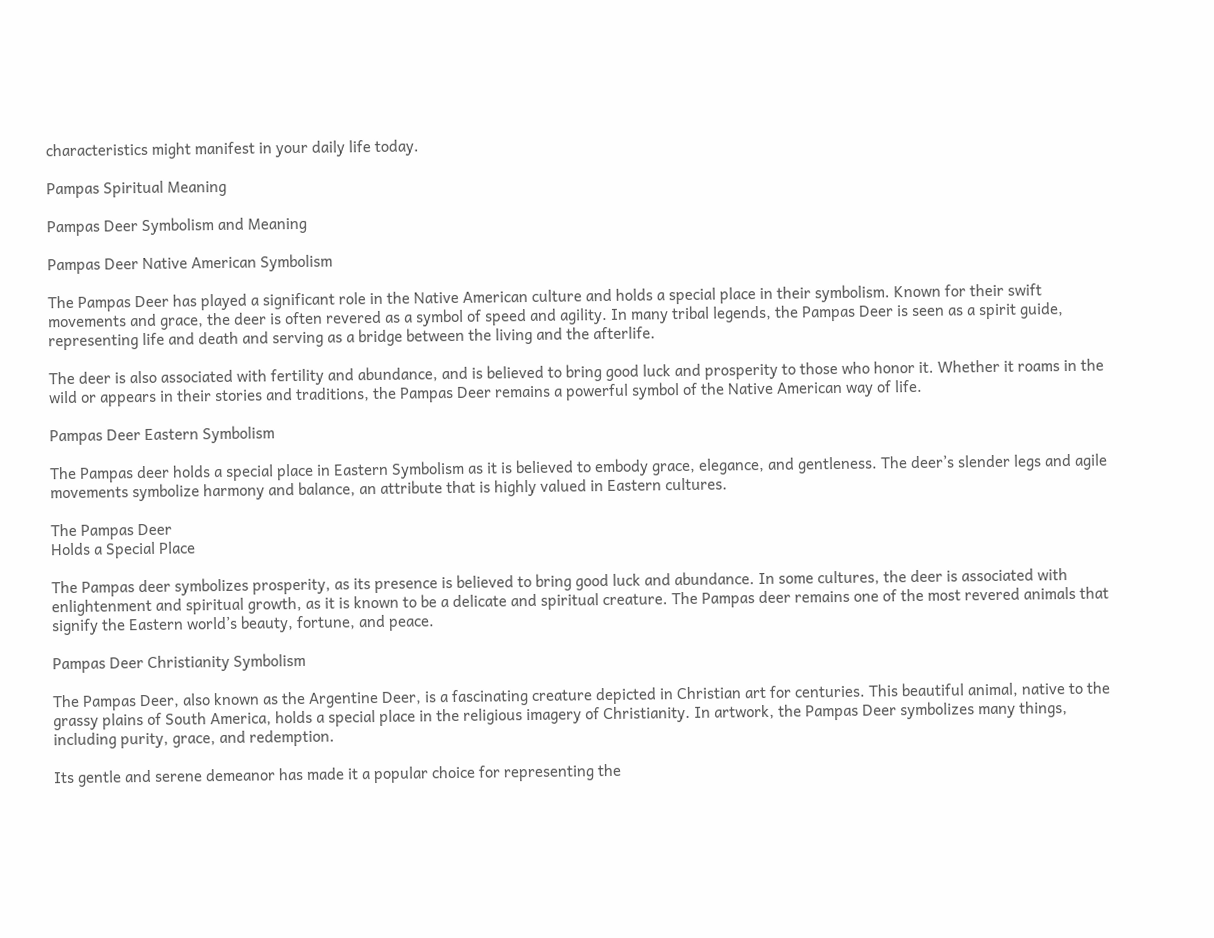characteristics might manifest in your daily life today.

Pampas Spiritual Meaning

Pampas Deer Symbolism and Meaning

Pampas Deer Native American Symbolism

The Pampas Deer has played a significant role in the Native American culture and holds a special place in their symbolism. Known for their swift movements and grace, the deer is often revered as a symbol of speed and agility. In many tribal legends, the Pampas Deer is seen as a spirit guide, representing life and death and serving as a bridge between the living and the afterlife.

The deer is also associated with fertility and abundance, and is believed to bring good luck and prosperity to those who honor it. Whether it roams in the wild or appears in their stories and traditions, the Pampas Deer remains a powerful symbol of the Native American way of life.

Pampas Deer Eastern Symbolism

The Pampas deer holds a special place in Eastern Symbolism as it is believed to embody grace, elegance, and gentleness. The deer’s slender legs and agile movements symbolize harmony and balance, an attribute that is highly valued in Eastern cultures.

The Pampas Deer
Holds a Special Place

The Pampas deer symbolizes prosperity, as its presence is believed to bring good luck and abundance. In some cultures, the deer is associated with enlightenment and spiritual growth, as it is known to be a delicate and spiritual creature. The Pampas deer remains one of the most revered animals that signify the Eastern world’s beauty, fortune, and peace.

Pampas Deer Christianity Symbolism

The Pampas Deer, also known as the Argentine Deer, is a fascinating creature depicted in Christian art for centuries. This beautiful animal, native to the grassy plains of South America, holds a special place in the religious imagery of Christianity. In artwork, the Pampas Deer symbolizes many things, including purity, grace, and redemption.

Its gentle and serene demeanor has made it a popular choice for representing the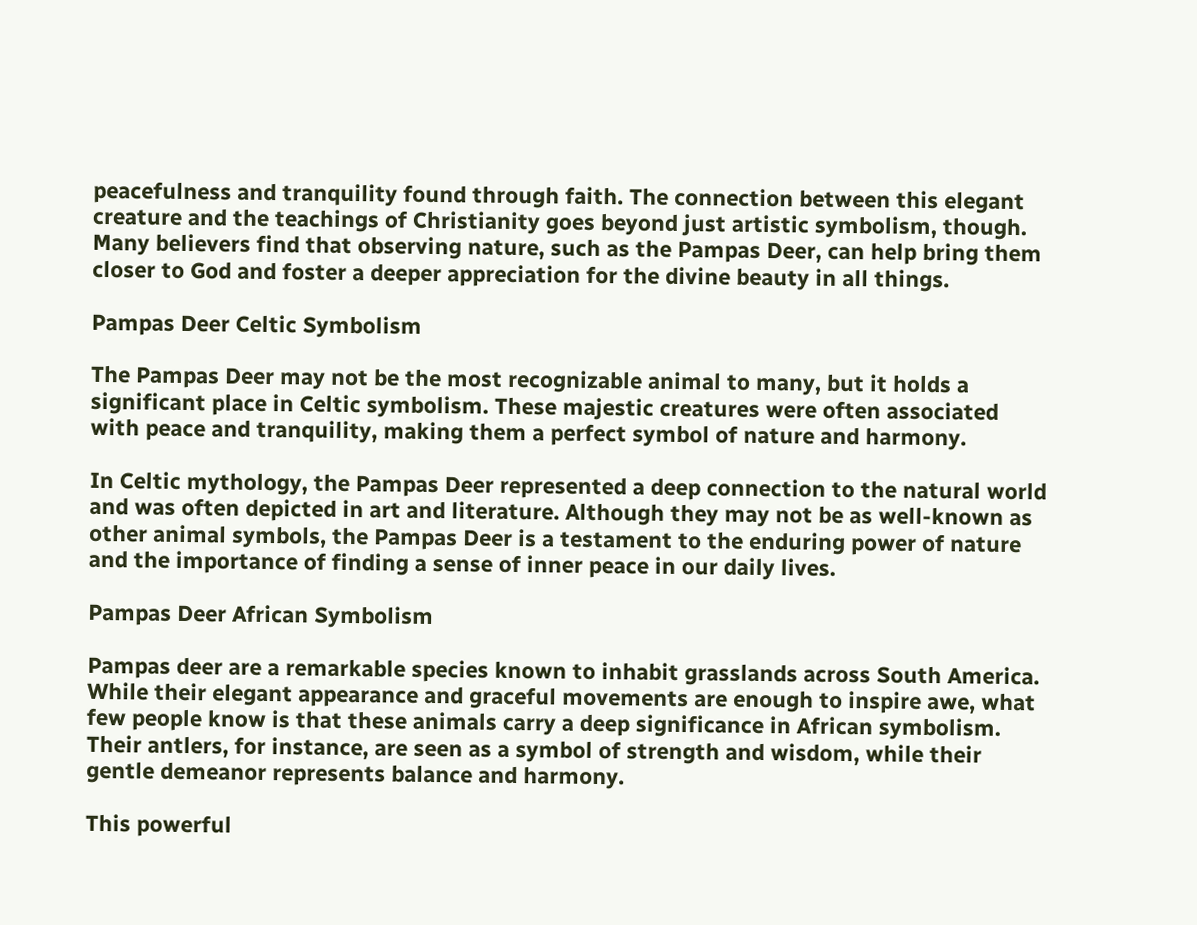peacefulness and tranquility found through faith. The connection between this elegant creature and the teachings of Christianity goes beyond just artistic symbolism, though. Many believers find that observing nature, such as the Pampas Deer, can help bring them closer to God and foster a deeper appreciation for the divine beauty in all things.

Pampas Deer Celtic Symbolism

The Pampas Deer may not be the most recognizable animal to many, but it holds a significant place in Celtic symbolism. These majestic creatures were often associated with peace and tranquility, making them a perfect symbol of nature and harmony.

In Celtic mythology, the Pampas Deer represented a deep connection to the natural world and was often depicted in art and literature. Although they may not be as well-known as other animal symbols, the Pampas Deer is a testament to the enduring power of nature and the importance of finding a sense of inner peace in our daily lives.

Pampas Deer African Symbolism

Pampas deer are a remarkable species known to inhabit grasslands across South America. While their elegant appearance and graceful movements are enough to inspire awe, what few people know is that these animals carry a deep significance in African symbolism. Their antlers, for instance, are seen as a symbol of strength and wisdom, while their gentle demeanor represents balance and harmony.

This powerful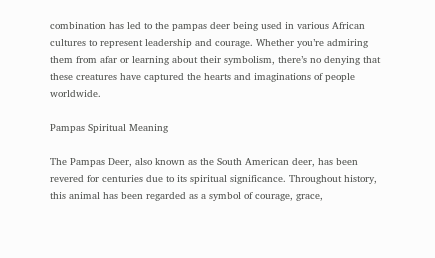combination has led to the pampas deer being used in various African cultures to represent leadership and courage. Whether you’re admiring them from afar or learning about their symbolism, there’s no denying that these creatures have captured the hearts and imaginations of people worldwide.

Pampas Spiritual Meaning

The Pampas Deer, also known as the South American deer, has been revered for centuries due to its spiritual significance. Throughout history, this animal has been regarded as a symbol of courage, grace,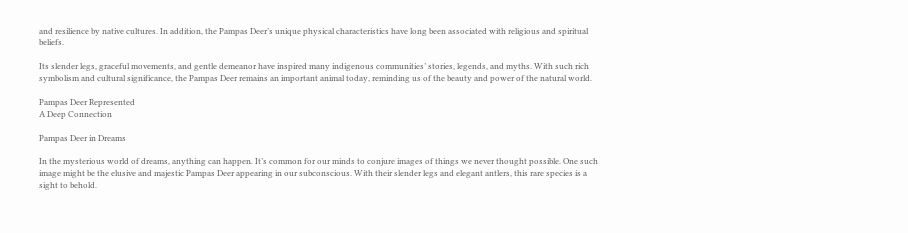and resilience by native cultures. In addition, the Pampas Deer’s unique physical characteristics have long been associated with religious and spiritual beliefs.

Its slender legs, graceful movements, and gentle demeanor have inspired many indigenous communities’ stories, legends, and myths. With such rich symbolism and cultural significance, the Pampas Deer remains an important animal today, reminding us of the beauty and power of the natural world.

Pampas Deer Represented
A Deep Connection

Pampas Deer in Dreams

In the mysterious world of dreams, anything can happen. It’s common for our minds to conjure images of things we never thought possible. One such image might be the elusive and majestic Pampas Deer appearing in our subconscious. With their slender legs and elegant antlers, this rare species is a sight to behold.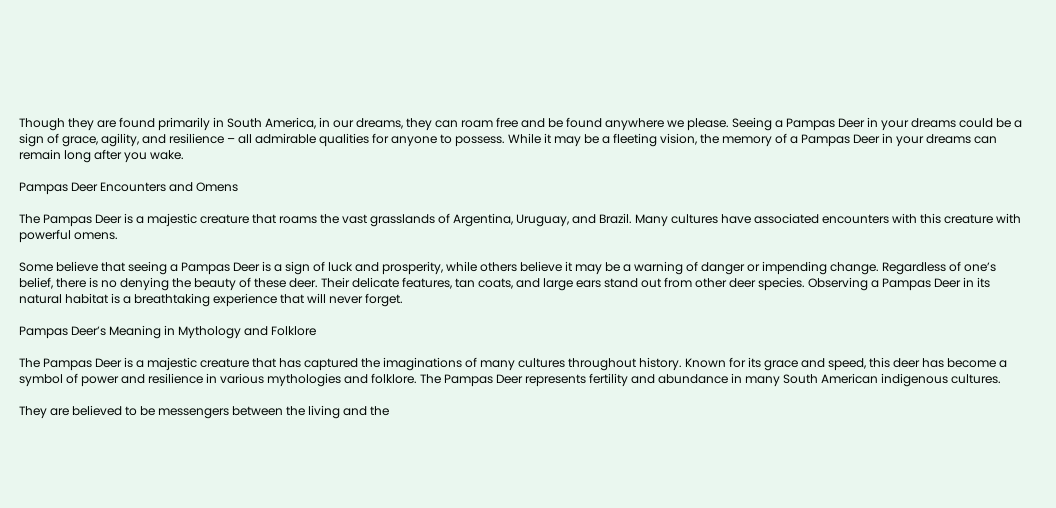Though they are found primarily in South America, in our dreams, they can roam free and be found anywhere we please. Seeing a Pampas Deer in your dreams could be a sign of grace, agility, and resilience – all admirable qualities for anyone to possess. While it may be a fleeting vision, the memory of a Pampas Deer in your dreams can remain long after you wake.

Pampas Deer Encounters and Omens

The Pampas Deer is a majestic creature that roams the vast grasslands of Argentina, Uruguay, and Brazil. Many cultures have associated encounters with this creature with powerful omens.

Some believe that seeing a Pampas Deer is a sign of luck and prosperity, while others believe it may be a warning of danger or impending change. Regardless of one’s belief, there is no denying the beauty of these deer. Their delicate features, tan coats, and large ears stand out from other deer species. Observing a Pampas Deer in its natural habitat is a breathtaking experience that will never forget.

Pampas Deer’s Meaning in Mythology and Folklore

The Pampas Deer is a majestic creature that has captured the imaginations of many cultures throughout history. Known for its grace and speed, this deer has become a symbol of power and resilience in various mythologies and folklore. The Pampas Deer represents fertility and abundance in many South American indigenous cultures.

They are believed to be messengers between the living and the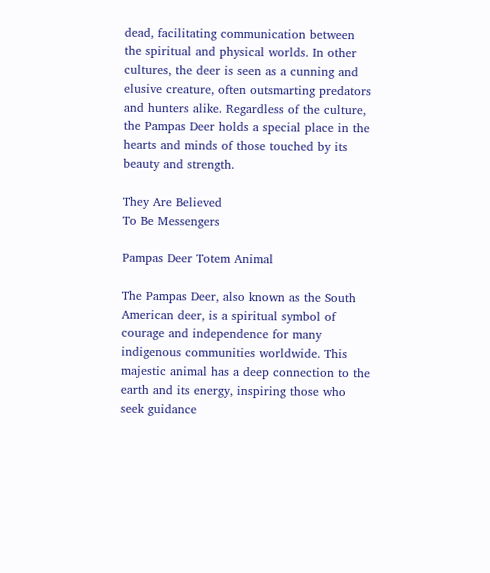dead, facilitating communication between the spiritual and physical worlds. In other cultures, the deer is seen as a cunning and elusive creature, often outsmarting predators and hunters alike. Regardless of the culture, the Pampas Deer holds a special place in the hearts and minds of those touched by its beauty and strength.

They Are Believed
To Be Messengers

Pampas Deer Totem Animal

The Pampas Deer, also known as the South American deer, is a spiritual symbol of courage and independence for many indigenous communities worldwide. This majestic animal has a deep connection to the earth and its energy, inspiring those who seek guidance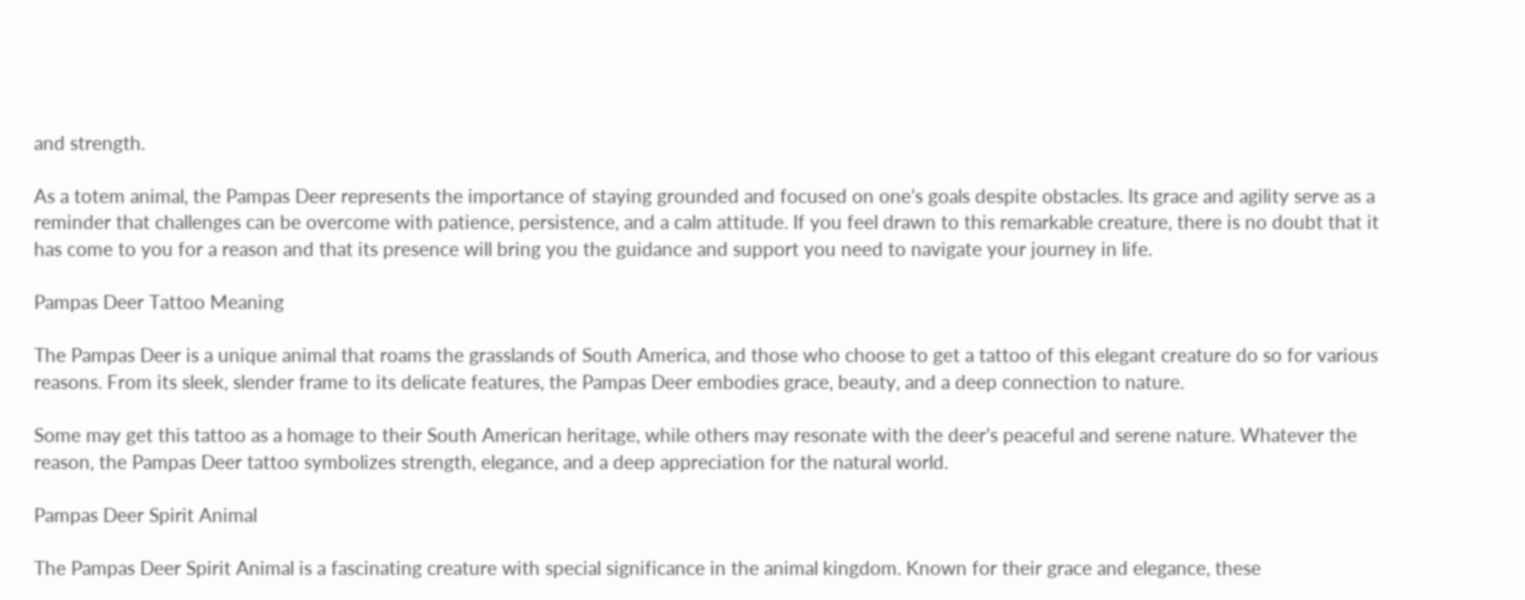and strength.

As a totem animal, the Pampas Deer represents the importance of staying grounded and focused on one’s goals despite obstacles. Its grace and agility serve as a reminder that challenges can be overcome with patience, persistence, and a calm attitude. If you feel drawn to this remarkable creature, there is no doubt that it has come to you for a reason and that its presence will bring you the guidance and support you need to navigate your journey in life.

Pampas Deer Tattoo Meaning

The Pampas Deer is a unique animal that roams the grasslands of South America, and those who choose to get a tattoo of this elegant creature do so for various reasons. From its sleek, slender frame to its delicate features, the Pampas Deer embodies grace, beauty, and a deep connection to nature.

Some may get this tattoo as a homage to their South American heritage, while others may resonate with the deer’s peaceful and serene nature. Whatever the reason, the Pampas Deer tattoo symbolizes strength, elegance, and a deep appreciation for the natural world.

Pampas Deer Spirit Animal

The Pampas Deer Spirit Animal is a fascinating creature with special significance in the animal kingdom. Known for their grace and elegance, these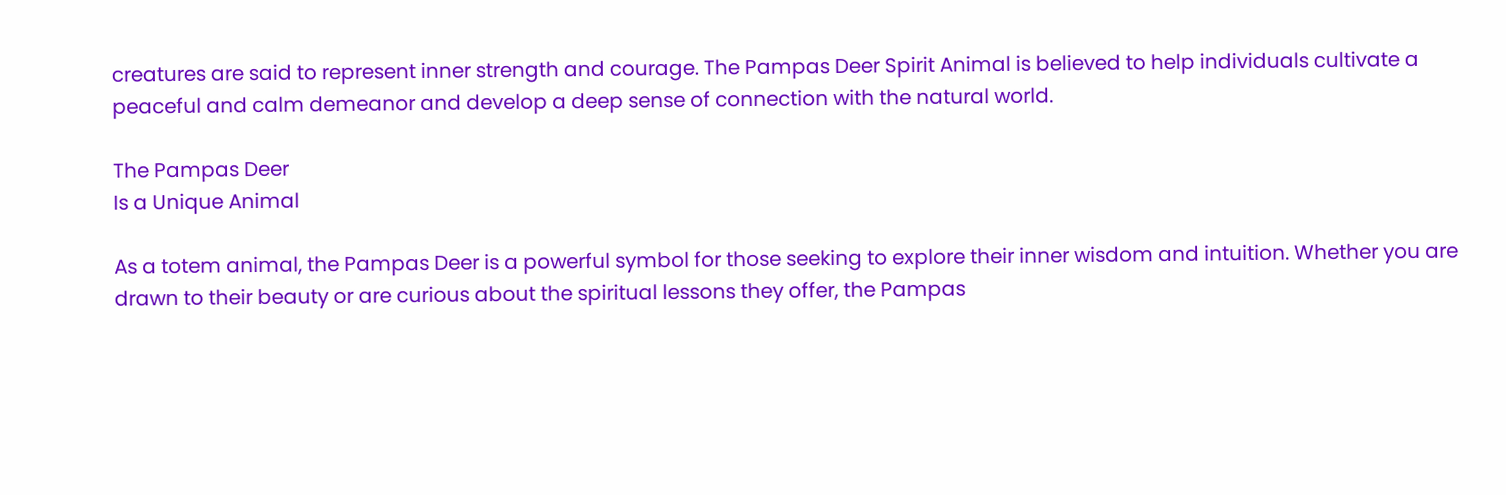creatures are said to represent inner strength and courage. The Pampas Deer Spirit Animal is believed to help individuals cultivate a peaceful and calm demeanor and develop a deep sense of connection with the natural world.

The Pampas Deer
Is a Unique Animal

As a totem animal, the Pampas Deer is a powerful symbol for those seeking to explore their inner wisdom and intuition. Whether you are drawn to their beauty or are curious about the spiritual lessons they offer, the Pampas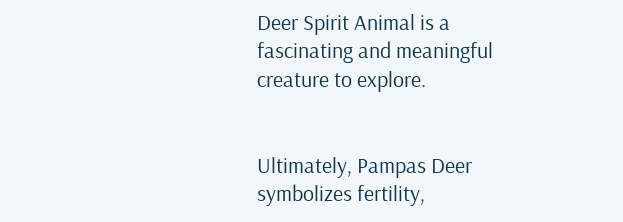Deer Spirit Animal is a fascinating and meaningful creature to explore.


Ultimately, Pampas Deer symbolizes fertility,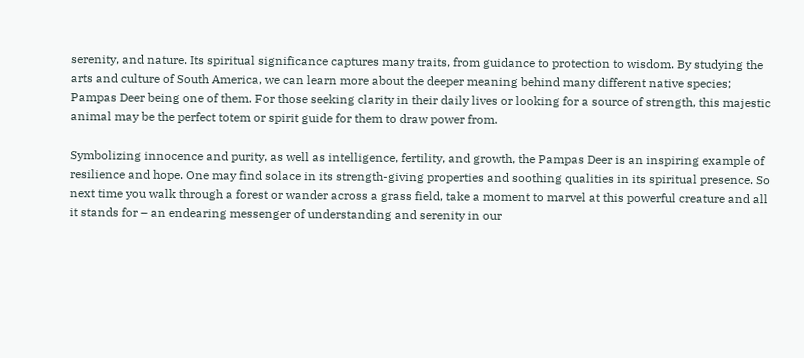serenity, and nature. Its spiritual significance captures many traits, from guidance to protection to wisdom. By studying the arts and culture of South America, we can learn more about the deeper meaning behind many different native species; Pampas Deer being one of them. For those seeking clarity in their daily lives or looking for a source of strength, this majestic animal may be the perfect totem or spirit guide for them to draw power from.

Symbolizing innocence and purity, as well as intelligence, fertility, and growth, the Pampas Deer is an inspiring example of resilience and hope. One may find solace in its strength-giving properties and soothing qualities in its spiritual presence. So next time you walk through a forest or wander across a grass field, take a moment to marvel at this powerful creature and all it stands for – an endearing messenger of understanding and serenity in our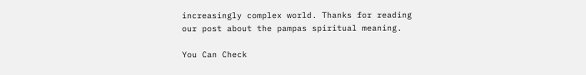increasingly complex world. Thanks for reading our post about the pampas spiritual meaning.

You Can Check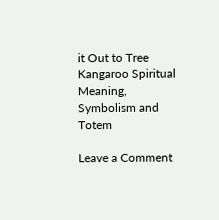it Out to Tree Kangaroo Spiritual Meaning, Symbolism and Totem

Leave a Comment